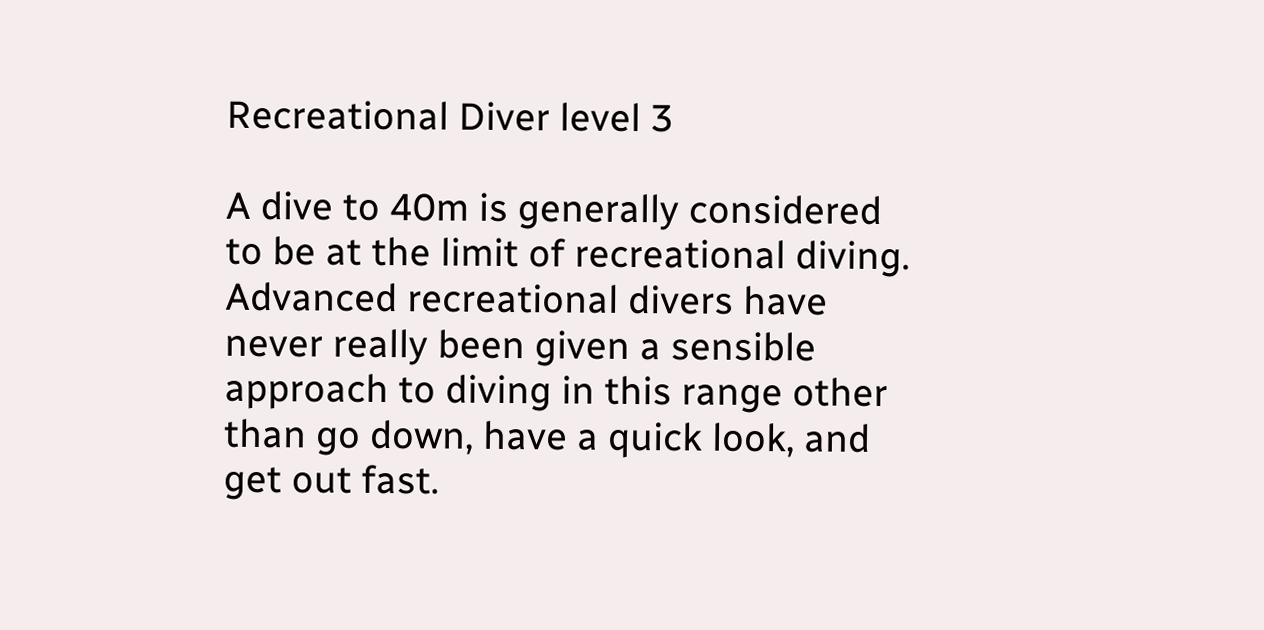Recreational Diver level 3

A dive to 40m is generally considered to be at the limit of recreational diving. Advanced recreational divers have never really been given a sensible approach to diving in this range other than go down, have a quick look, and get out fast.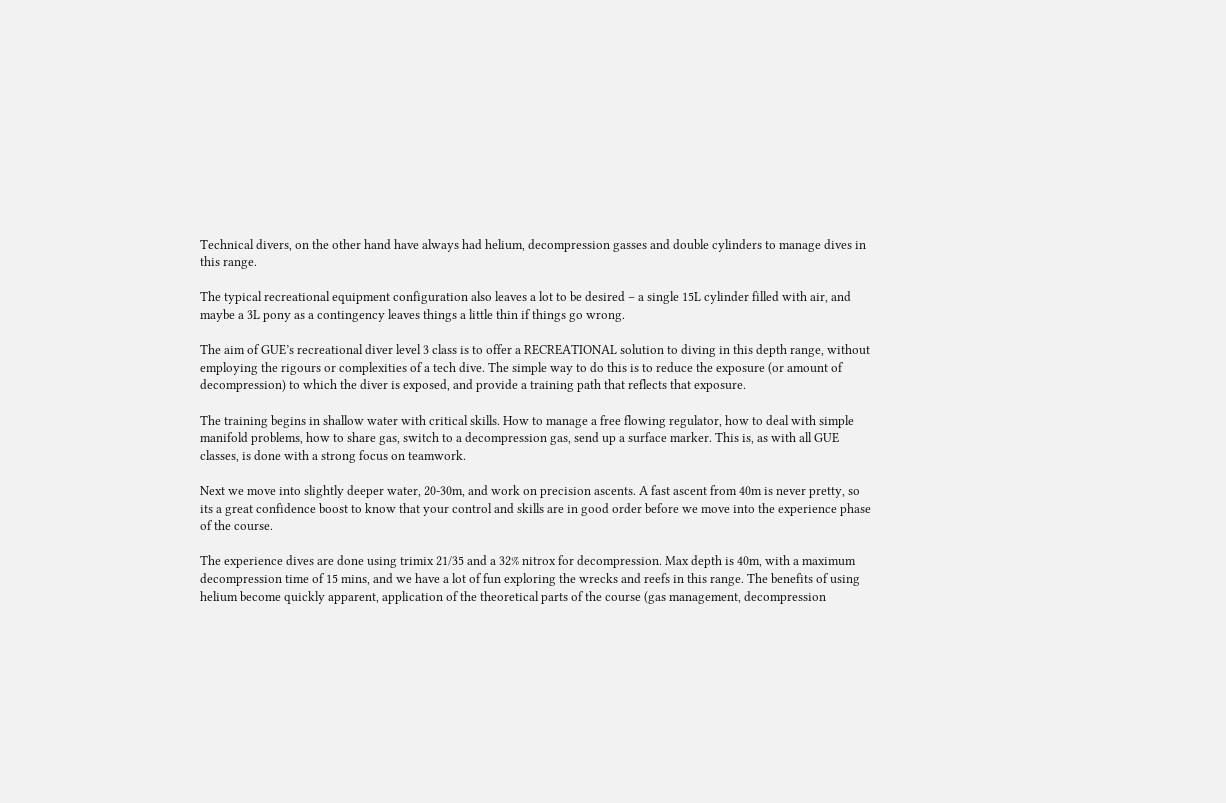Technical divers, on the other hand have always had helium, decompression gasses and double cylinders to manage dives in this range.

The typical recreational equipment configuration also leaves a lot to be desired – a single 15L cylinder filled with air, and maybe a 3L pony as a contingency leaves things a little thin if things go wrong.

The aim of GUE’s recreational diver level 3 class is to offer a RECREATIONAL solution to diving in this depth range, without employing the rigours or complexities of a tech dive. The simple way to do this is to reduce the exposure (or amount of decompression) to which the diver is exposed, and provide a training path that reflects that exposure.

The training begins in shallow water with critical skills. How to manage a free flowing regulator, how to deal with simple manifold problems, how to share gas, switch to a decompression gas, send up a surface marker. This is, as with all GUE classes, is done with a strong focus on teamwork.

Next we move into slightly deeper water, 20-30m, and work on precision ascents. A fast ascent from 40m is never pretty, so its a great confidence boost to know that your control and skills are in good order before we move into the experience phase of the course.

The experience dives are done using trimix 21/35 and a 32% nitrox for decompression. Max depth is 40m, with a maximum decompression time of 15 mins, and we have a lot of fun exploring the wrecks and reefs in this range. The benefits of using helium become quickly apparent, application of the theoretical parts of the course (gas management, decompression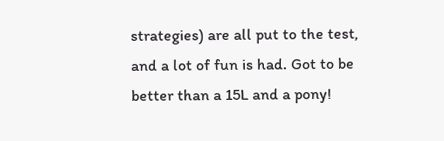strategies) are all put to the test, and a lot of fun is had. Got to be better than a 15L and a pony!